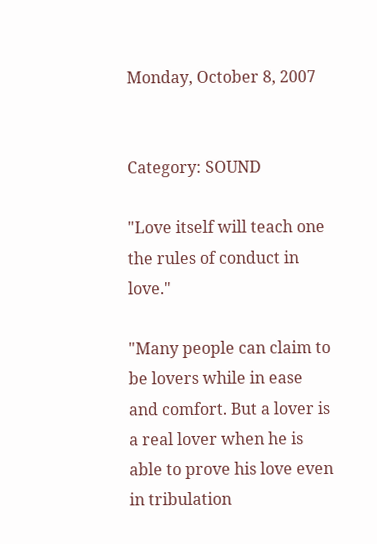Monday, October 8, 2007


Category: SOUND

"Love itself will teach one the rules of conduct in love."

"Many people can claim to be lovers while in ease and comfort. But a lover is a real lover when he is able to prove his love even in tribulation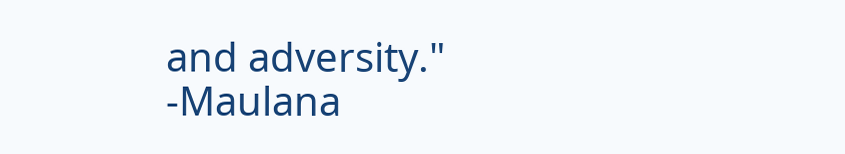and adversity."
-Maulana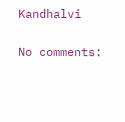Kandhalvi

No comments: